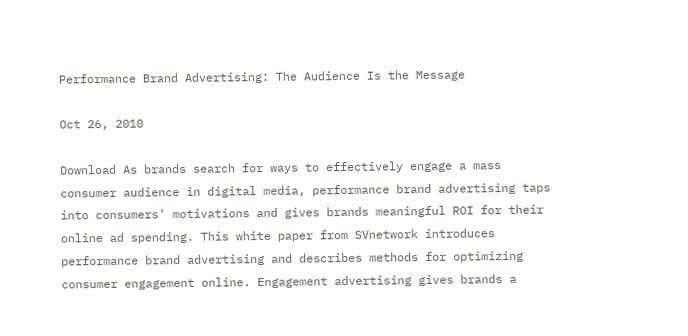Performance Brand Advertising: The Audience Is the Message

Oct 26, 2010

Download As brands search for ways to effectively engage a mass consumer audience in digital media, performance brand advertising taps into consumers' motivations and gives brands meaningful ROI for their online ad spending. This white paper from SVnetwork introduces performance brand advertising and describes methods for optimizing consumer engagement online. Engagement advertising gives brands a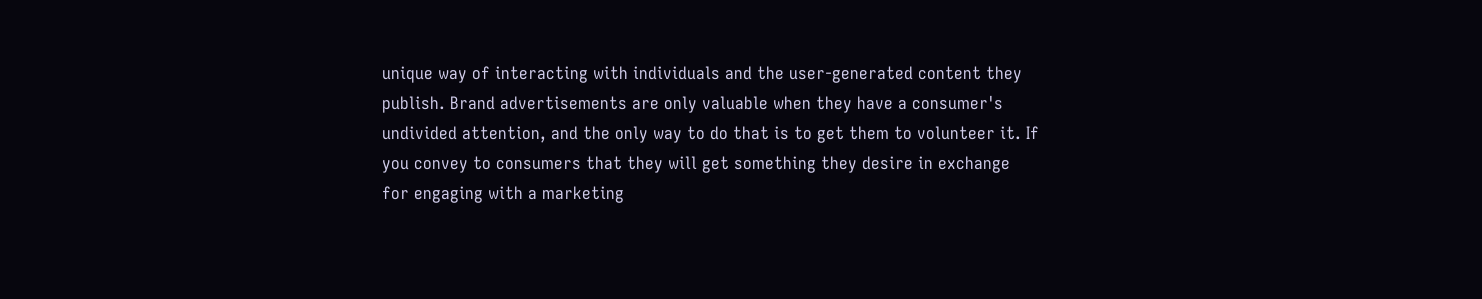unique way of interacting with individuals and the user-generated content they publish. Brand advertisements are only valuable when they have a consumer's undivided attention, and the only way to do that is to get them to volunteer it. If you convey to consumers that they will get something they desire in exchange for engaging with a marketing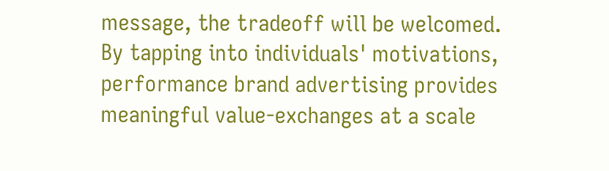message, the tradeoff will be welcomed. By tapping into individuals' motivations, performance brand advertising provides meaningful value-exchanges at a scale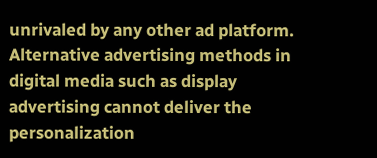unrivaled by any other ad platform. Alternative advertising methods in digital media such as display advertising cannot deliver the personalization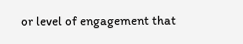or level of engagement that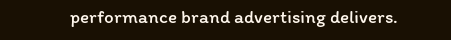performance brand advertising delivers.